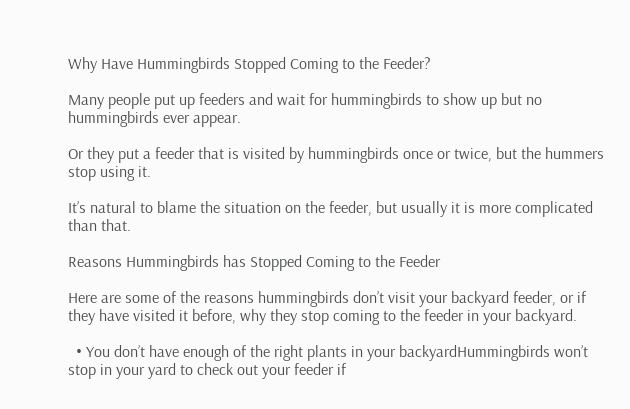Why Have Hummingbirds Stopped Coming to the Feeder?

Many people put up feeders and wait for hummingbirds to show up but no hummingbirds ever appear.

Or they put a feeder that is visited by hummingbirds once or twice, but the hummers stop using it.

It’s natural to blame the situation on the feeder, but usually it is more complicated than that.

Reasons Hummingbirds has Stopped Coming to the Feeder

Here are some of the reasons hummingbirds don’t visit your backyard feeder, or if they have visited it before, why they stop coming to the feeder in your backyard.

  • You don’t have enough of the right plants in your backyardHummingbirds won’t stop in your yard to check out your feeder if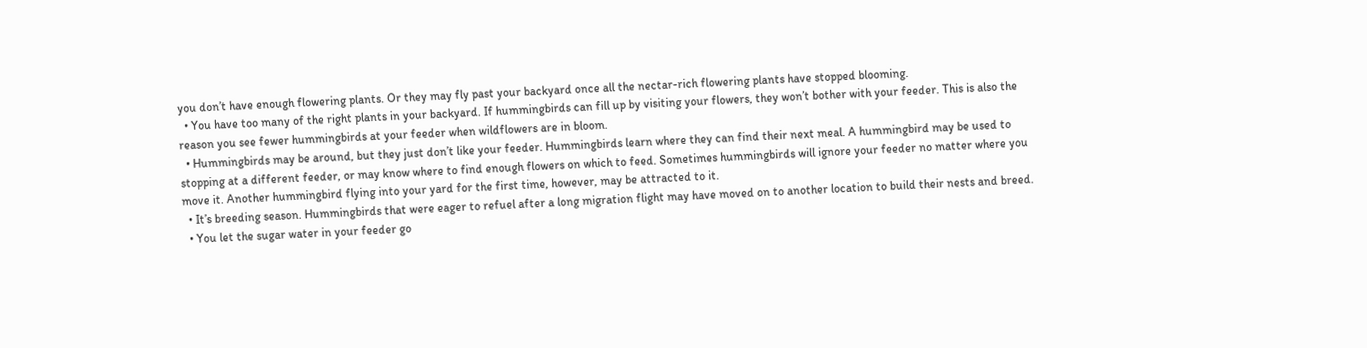you don’t have enough flowering plants. Or they may fly past your backyard once all the nectar-rich flowering plants have stopped blooming.
  • You have too many of the right plants in your backyard. If hummingbirds can fill up by visiting your flowers, they won’t bother with your feeder. This is also the reason you see fewer hummingbirds at your feeder when wildflowers are in bloom.
  • Hummingbirds may be around, but they just don’t like your feeder. Hummingbirds learn where they can find their next meal. A hummingbird may be used to stopping at a different feeder, or may know where to find enough flowers on which to feed. Sometimes hummingbirds will ignore your feeder no matter where you move it. Another hummingbird flying into your yard for the first time, however, may be attracted to it.
  • It’s breeding season. Hummingbirds that were eager to refuel after a long migration flight may have moved on to another location to build their nests and breed.
  • You let the sugar water in your feeder go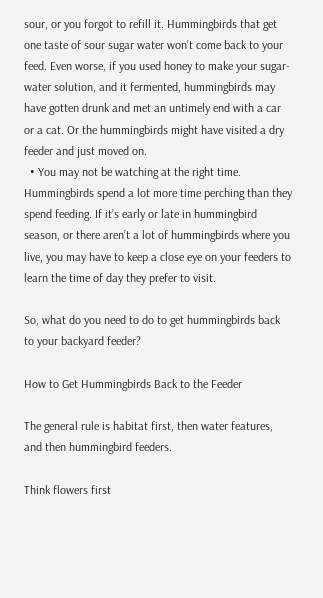sour, or you forgot to refill it. Hummingbirds that get one taste of sour sugar water won’t come back to your feed. Even worse, if you used honey to make your sugar-water solution, and it fermented, hummingbirds may have gotten drunk and met an untimely end with a car or a cat. Or the hummingbirds might have visited a dry feeder and just moved on.
  • You may not be watching at the right time. Hummingbirds spend a lot more time perching than they spend feeding. If it’s early or late in hummingbird season, or there aren’t a lot of hummingbirds where you live, you may have to keep a close eye on your feeders to learn the time of day they prefer to visit.

So, what do you need to do to get hummingbirds back to your backyard feeder?

How to Get Hummingbirds Back to the Feeder

The general rule is habitat first, then water features, and then hummingbird feeders.

Think flowers first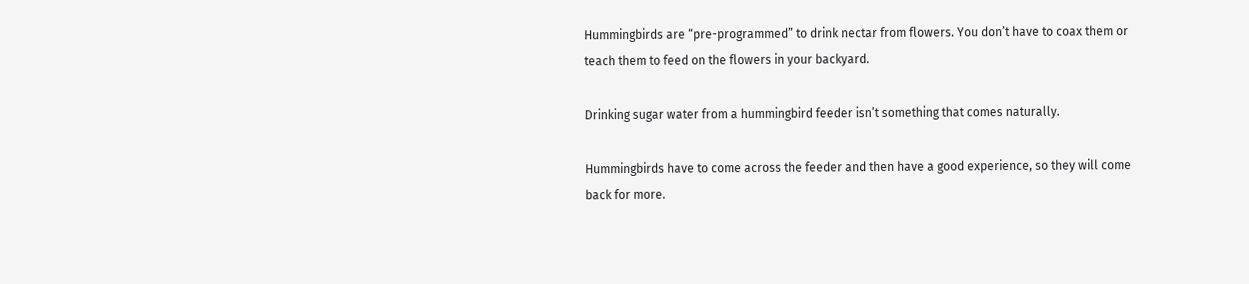Hummingbirds are “pre-programmed” to drink nectar from flowers. You don’t have to coax them or teach them to feed on the flowers in your backyard.

Drinking sugar water from a hummingbird feeder isn’t something that comes naturally.

Hummingbirds have to come across the feeder and then have a good experience, so they will come back for more.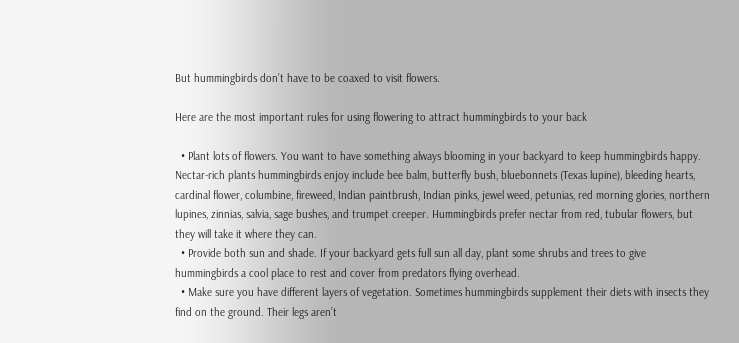But hummingbirds don’t have to be coaxed to visit flowers.

Here are the most important rules for using flowering to attract hummingbirds to your back

  • Plant lots of flowers. You want to have something always blooming in your backyard to keep hummingbirds happy. Nectar-rich plants hummingbirds enjoy include bee balm, butterfly bush, bluebonnets (Texas lupine), bleeding hearts, cardinal flower, columbine, fireweed, Indian paintbrush, Indian pinks, jewel weed, petunias, red morning glories, northern lupines, zinnias, salvia, sage bushes, and trumpet creeper. Hummingbirds prefer nectar from red, tubular flowers, but they will take it where they can.
  • Provide both sun and shade. If your backyard gets full sun all day, plant some shrubs and trees to give hummingbirds a cool place to rest and cover from predators flying overhead.
  • Make sure you have different layers of vegetation. Sometimes hummingbirds supplement their diets with insects they find on the ground. Their legs aren’t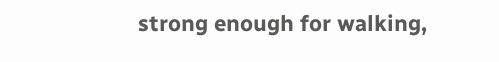strong enough for walking,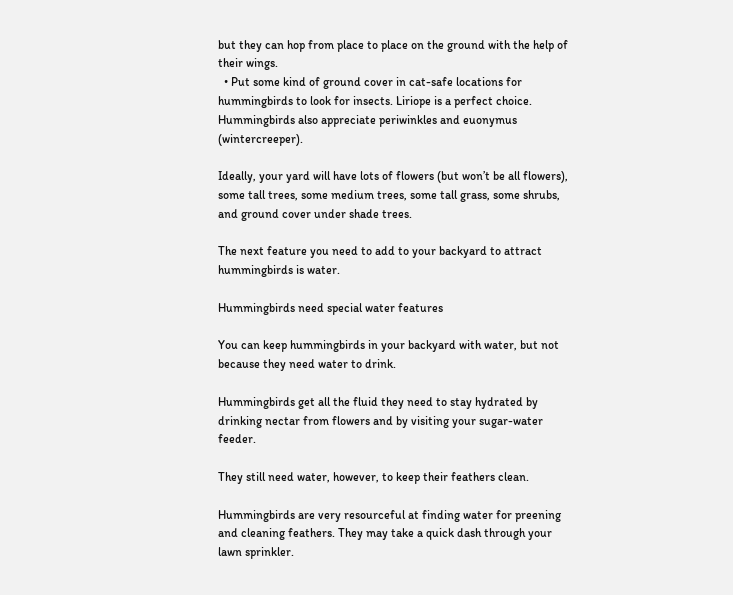but they can hop from place to place on the ground with the help of their wings.
  • Put some kind of ground cover in cat-safe locations for hummingbirds to look for insects. Liriope is a perfect choice. Hummingbirds also appreciate periwinkles and euonymus (wintercreeper).

Ideally, your yard will have lots of flowers (but won’t be all flowers), some tall trees, some medium trees, some tall grass, some shrubs, and ground cover under shade trees.

The next feature you need to add to your backyard to attract hummingbirds is water.

Hummingbirds need special water features

You can keep hummingbirds in your backyard with water, but not because they need water to drink.

Hummingbirds get all the fluid they need to stay hydrated by drinking nectar from flowers and by visiting your sugar-water feeder.

They still need water, however, to keep their feathers clean.

Hummingbirds are very resourceful at finding water for preening and cleaning feathers. They may take a quick dash through your lawn sprinkler.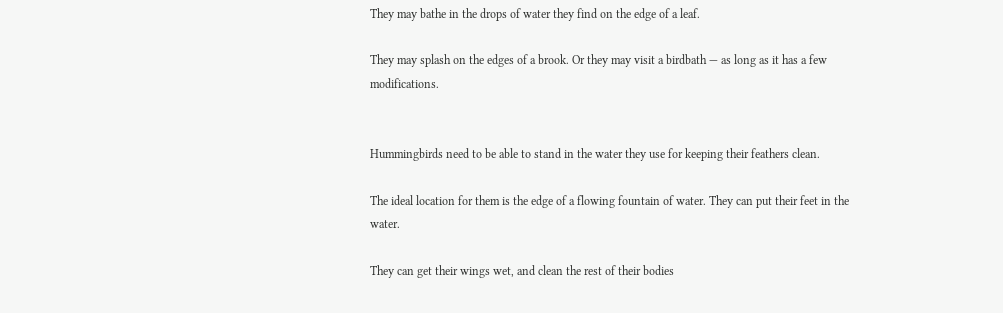They may bathe in the drops of water they find on the edge of a leaf.

They may splash on the edges of a brook. Or they may visit a birdbath — as long as it has a few modifications.


Hummingbirds need to be able to stand in the water they use for keeping their feathers clean.

The ideal location for them is the edge of a flowing fountain of water. They can put their feet in the water.

They can get their wings wet, and clean the rest of their bodies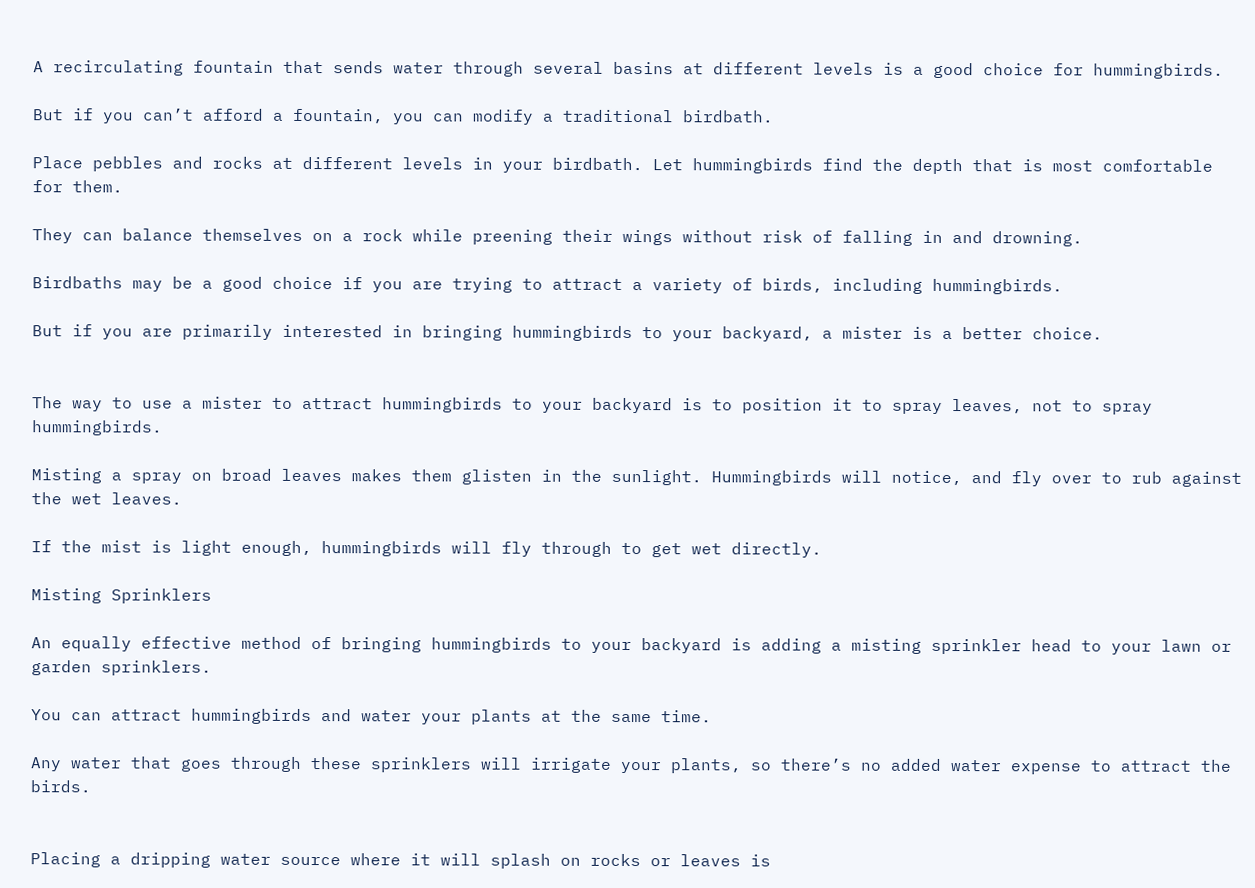A recirculating fountain that sends water through several basins at different levels is a good choice for hummingbirds.

But if you can’t afford a fountain, you can modify a traditional birdbath.

Place pebbles and rocks at different levels in your birdbath. Let hummingbirds find the depth that is most comfortable for them.

They can balance themselves on a rock while preening their wings without risk of falling in and drowning.

Birdbaths may be a good choice if you are trying to attract a variety of birds, including hummingbirds.

But if you are primarily interested in bringing hummingbirds to your backyard, a mister is a better choice.


The way to use a mister to attract hummingbirds to your backyard is to position it to spray leaves, not to spray hummingbirds.

Misting a spray on broad leaves makes them glisten in the sunlight. Hummingbirds will notice, and fly over to rub against the wet leaves.

If the mist is light enough, hummingbirds will fly through to get wet directly.

Misting Sprinklers

An equally effective method of bringing hummingbirds to your backyard is adding a misting sprinkler head to your lawn or garden sprinklers.

You can attract hummingbirds and water your plants at the same time.

Any water that goes through these sprinklers will irrigate your plants, so there’s no added water expense to attract the birds.


Placing a dripping water source where it will splash on rocks or leaves is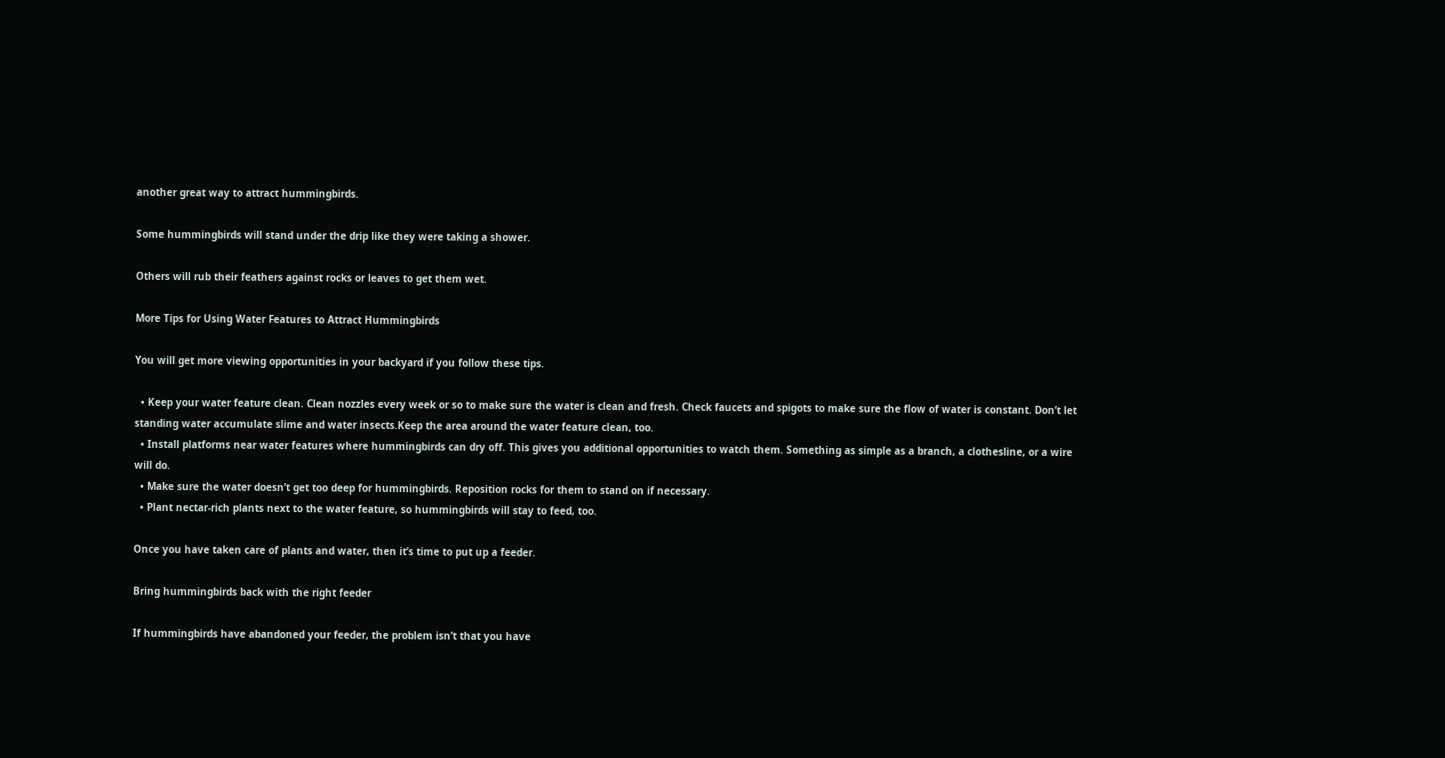another great way to attract hummingbirds.

Some hummingbirds will stand under the drip like they were taking a shower.

Others will rub their feathers against rocks or leaves to get them wet.

More Tips for Using Water Features to Attract Hummingbirds

You will get more viewing opportunities in your backyard if you follow these tips.

  • Keep your water feature clean. Clean nozzles every week or so to make sure the water is clean and fresh. Check faucets and spigots to make sure the flow of water is constant. Don’t let standing water accumulate slime and water insects.Keep the area around the water feature clean, too.
  • Install platforms near water features where hummingbirds can dry off. This gives you additional opportunities to watch them. Something as simple as a branch, a clothesline, or a wire will do.
  • Make sure the water doesn’t get too deep for hummingbirds. Reposition rocks for them to stand on if necessary.
  • Plant nectar-rich plants next to the water feature, so hummingbirds will stay to feed, too.

Once you have taken care of plants and water, then it’s time to put up a feeder.

Bring hummingbirds back with the right feeder

If hummingbirds have abandoned your feeder, the problem isn’t that you have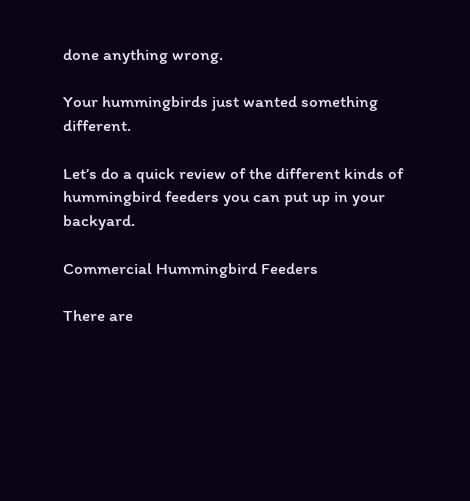done anything wrong.

Your hummingbirds just wanted something different.

Let’s do a quick review of the different kinds of hummingbird feeders you can put up in your backyard.

Commercial Hummingbird Feeders

There are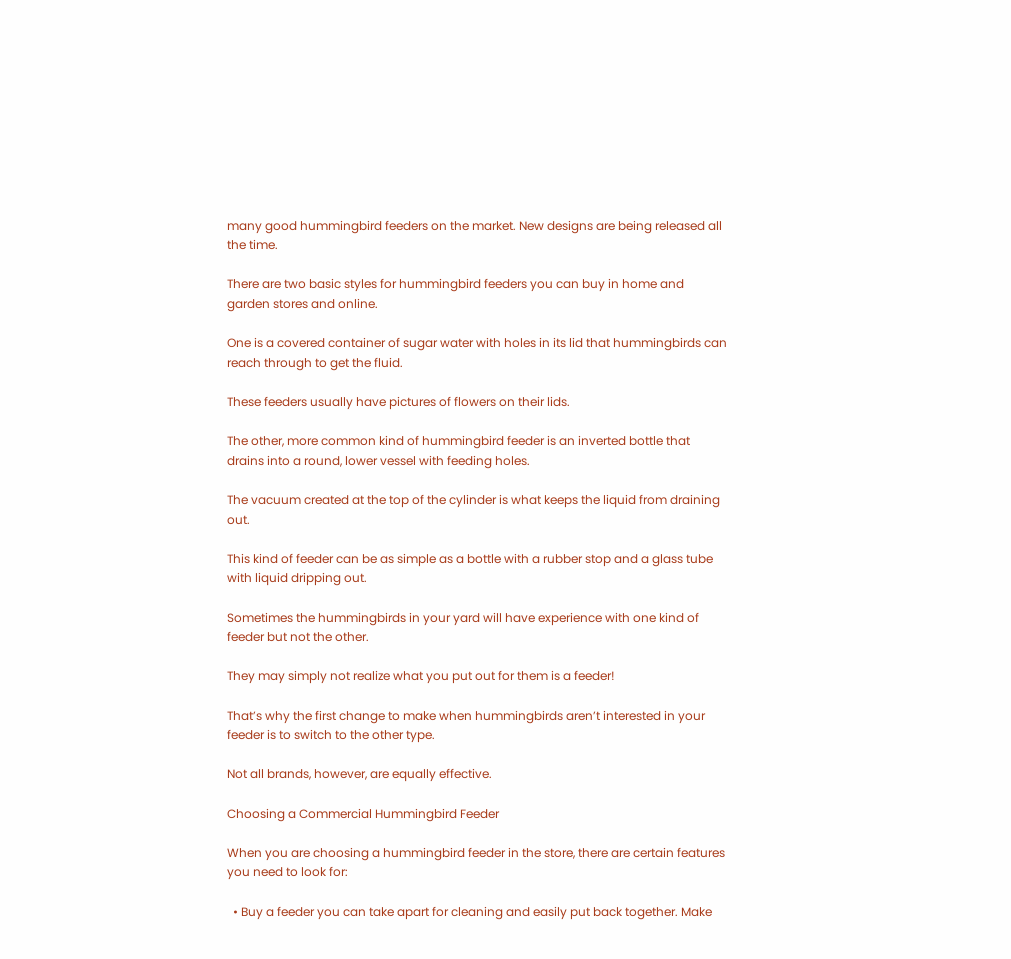many good hummingbird feeders on the market. New designs are being released all the time.

There are two basic styles for hummingbird feeders you can buy in home and garden stores and online.

One is a covered container of sugar water with holes in its lid that hummingbirds can reach through to get the fluid.

These feeders usually have pictures of flowers on their lids.

The other, more common kind of hummingbird feeder is an inverted bottle that drains into a round, lower vessel with feeding holes.

The vacuum created at the top of the cylinder is what keeps the liquid from draining out.

This kind of feeder can be as simple as a bottle with a rubber stop and a glass tube with liquid dripping out.

Sometimes the hummingbirds in your yard will have experience with one kind of feeder but not the other.

They may simply not realize what you put out for them is a feeder!

That’s why the first change to make when hummingbirds aren’t interested in your feeder is to switch to the other type.

Not all brands, however, are equally effective.

Choosing a Commercial Hummingbird Feeder

When you are choosing a hummingbird feeder in the store, there are certain features you need to look for:

  • Buy a feeder you can take apart for cleaning and easily put back together. Make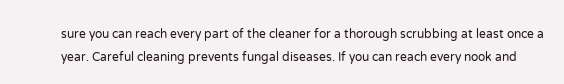sure you can reach every part of the cleaner for a thorough scrubbing at least once a year. Careful cleaning prevents fungal diseases. If you can reach every nook and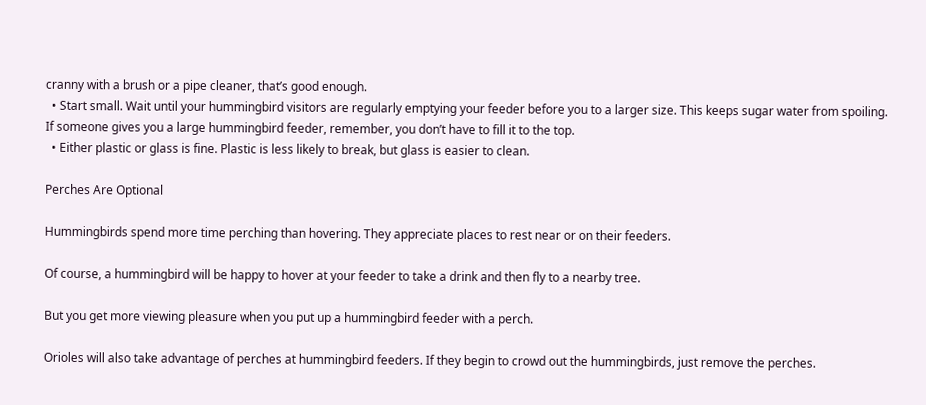cranny with a brush or a pipe cleaner, that’s good enough.
  • Start small. Wait until your hummingbird visitors are regularly emptying your feeder before you to a larger size. This keeps sugar water from spoiling. If someone gives you a large hummingbird feeder, remember, you don’t have to fill it to the top.
  • Either plastic or glass is fine. Plastic is less likely to break, but glass is easier to clean.

Perches Are Optional

Hummingbirds spend more time perching than hovering. They appreciate places to rest near or on their feeders.

Of course, a hummingbird will be happy to hover at your feeder to take a drink and then fly to a nearby tree.

But you get more viewing pleasure when you put up a hummingbird feeder with a perch.

Orioles will also take advantage of perches at hummingbird feeders. If they begin to crowd out the hummingbirds, just remove the perches.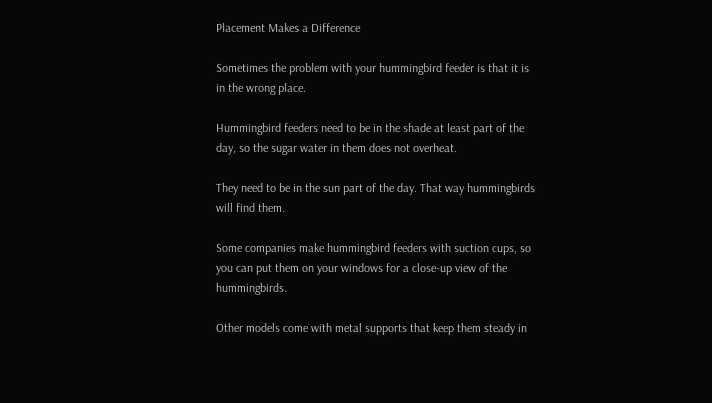Placement Makes a Difference

Sometimes the problem with your hummingbird feeder is that it is in the wrong place.

Hummingbird feeders need to be in the shade at least part of the day, so the sugar water in them does not overheat.

They need to be in the sun part of the day. That way hummingbirds will find them.

Some companies make hummingbird feeders with suction cups, so you can put them on your windows for a close-up view of the hummingbirds.

Other models come with metal supports that keep them steady in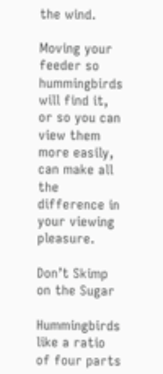the wind.

Moving your feeder so hummingbirds will find it, or so you can view them more easily, can make all the difference in your viewing pleasure.

Don’t Skimp on the Sugar

Hummingbirds like a ratio of four parts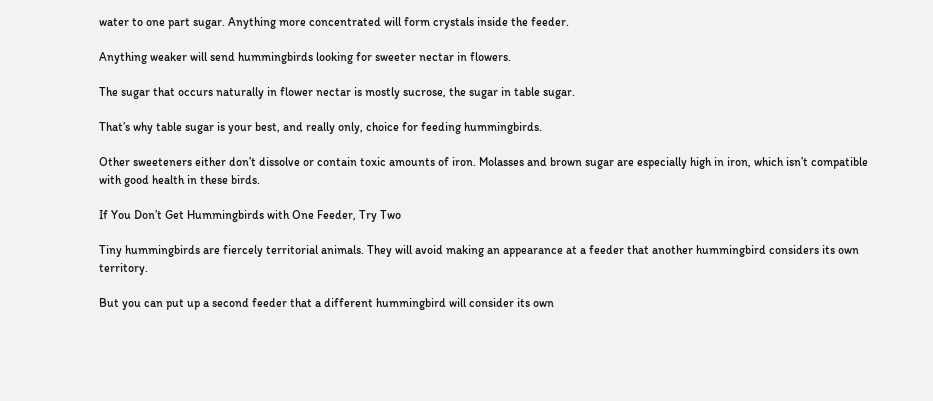water to one part sugar. Anything more concentrated will form crystals inside the feeder.

Anything weaker will send hummingbirds looking for sweeter nectar in flowers.

The sugar that occurs naturally in flower nectar is mostly sucrose, the sugar in table sugar.

That’s why table sugar is your best, and really only, choice for feeding hummingbirds.

Other sweeteners either don’t dissolve or contain toxic amounts of iron. Molasses and brown sugar are especially high in iron, which isn’t compatible with good health in these birds.

If You Don’t Get Hummingbirds with One Feeder, Try Two

Tiny hummingbirds are fiercely territorial animals. They will avoid making an appearance at a feeder that another hummingbird considers its own territory.

But you can put up a second feeder that a different hummingbird will consider its own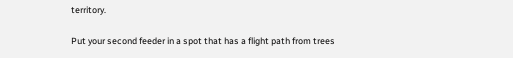territory.

Put your second feeder in a spot that has a flight path from trees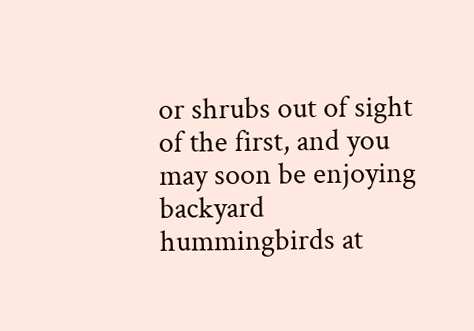or shrubs out of sight of the first, and you may soon be enjoying backyard hummingbirds at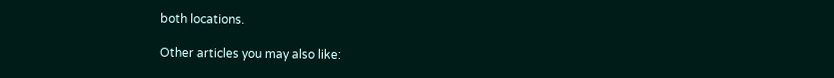both locations.

Other articles you may also like: